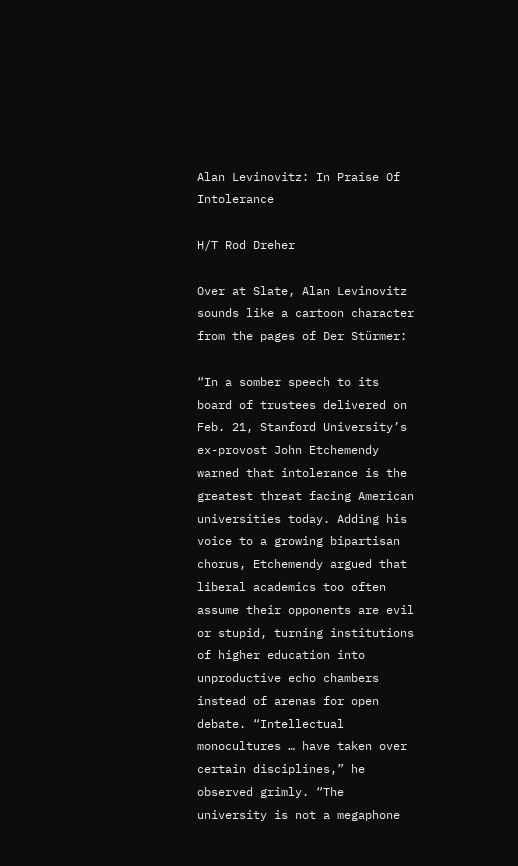Alan Levinovitz: In Praise Of Intolerance

H/T Rod Dreher

Over at Slate, Alan Levinovitz sounds like a cartoon character from the pages of Der Stürmer:

“In a somber speech to its board of trustees delivered on Feb. 21, Stanford University’s ex-provost John Etchemendy warned that intolerance is the greatest threat facing American universities today. Adding his voice to a growing bipartisan chorus, Etchemendy argued that liberal academics too often assume their opponents are evil or stupid, turning institutions of higher education into unproductive echo chambers instead of arenas for open debate. “Intellectual monocultures … have taken over certain disciplines,” he observed grimly. “The university is not a megaphone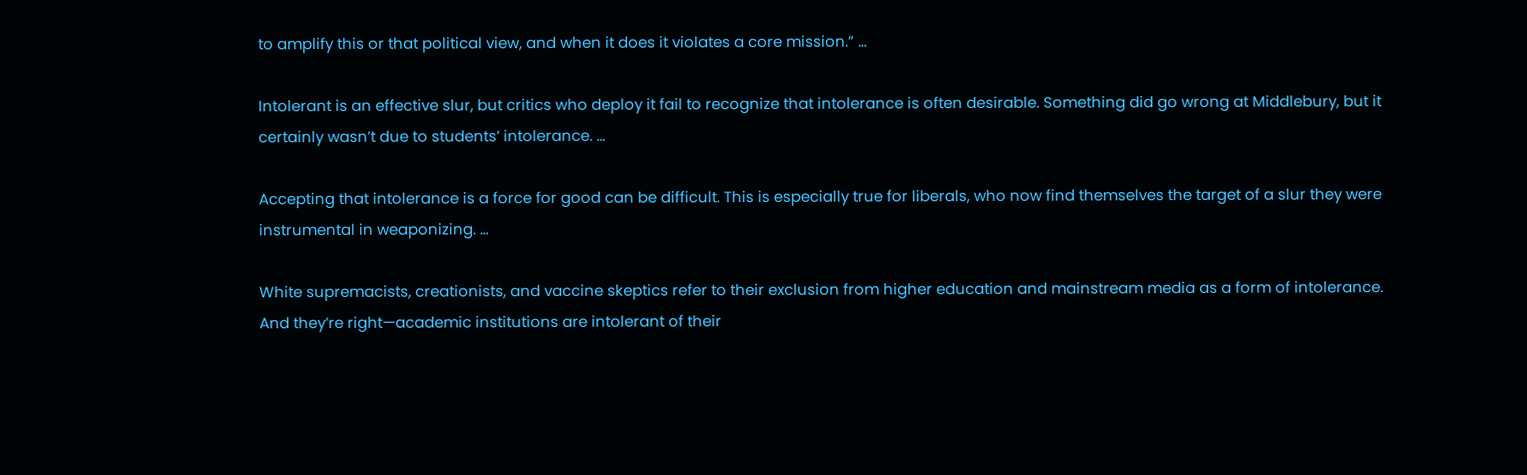to amplify this or that political view, and when it does it violates a core mission.” …

Intolerant is an effective slur, but critics who deploy it fail to recognize that intolerance is often desirable. Something did go wrong at Middlebury, but it certainly wasn’t due to students’ intolerance. …

Accepting that intolerance is a force for good can be difficult. This is especially true for liberals, who now find themselves the target of a slur they were instrumental in weaponizing. …

White supremacists, creationists, and vaccine skeptics refer to their exclusion from higher education and mainstream media as a form of intolerance. And they’re right—academic institutions are intolerant of their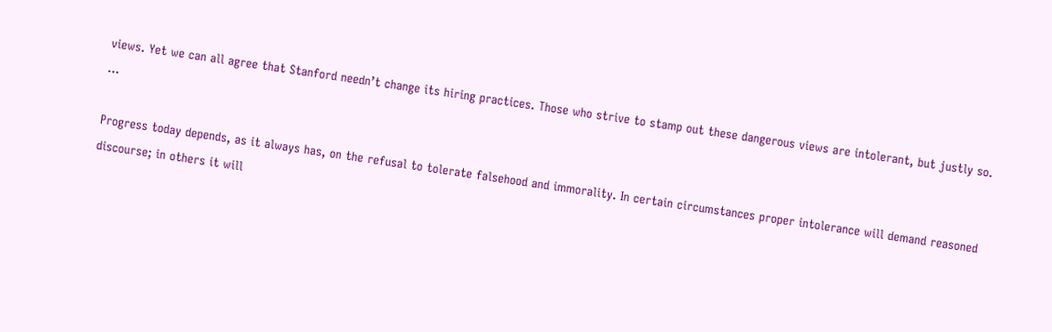views. Yet we can all agree that Stanford needn’t change its hiring practices. Those who strive to stamp out these dangerous views are intolerant, but justly so. …

Progress today depends, as it always has, on the refusal to tolerate falsehood and immorality. In certain circumstances proper intolerance will demand reasoned discourse; in others it will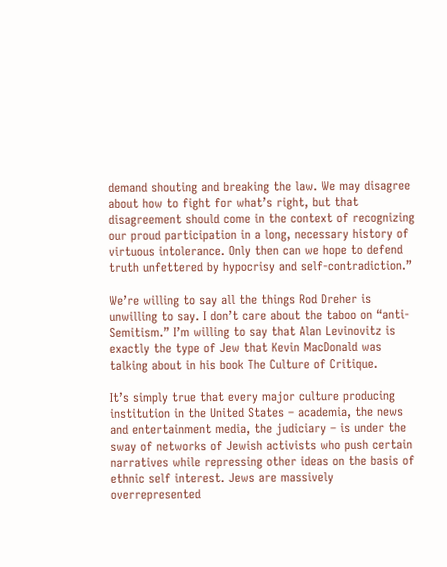demand shouting and breaking the law. We may disagree about how to fight for what’s right, but that disagreement should come in the context of recognizing our proud participation in a long, necessary history of virtuous intolerance. Only then can we hope to defend truth unfettered by hypocrisy and self-contradiction.”

We’re willing to say all the things Rod Dreher is unwilling to say. I don’t care about the taboo on “anti-Semitism.” I’m willing to say that Alan Levinovitz is exactly the type of Jew that Kevin MacDonald was talking about in his book The Culture of Critique.

It’s simply true that every major culture producing institution in the United States – academia, the news and entertainment media, the judiciary – is under the sway of networks of Jewish activists who push certain narratives while repressing other ideas on the basis of ethnic self interest. Jews are massively overrepresented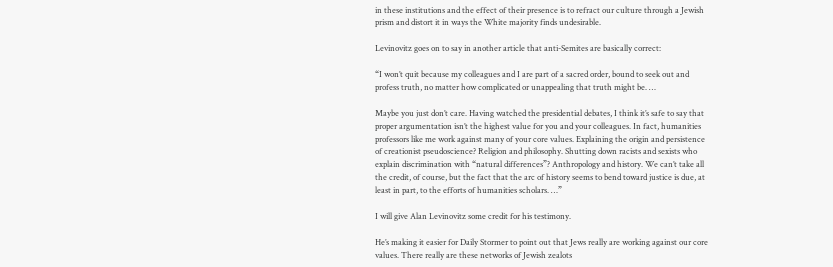in these institutions and the effect of their presence is to refract our culture through a Jewish prism and distort it in ways the White majority finds undesirable.

Levinovitz goes on to say in another article that anti-Semites are basically correct:

“I won’t quit because my colleagues and I are part of a sacred order, bound to seek out and profess truth, no matter how complicated or unappealing that truth might be. …

Maybe you just don’t care. Having watched the presidential debates, I think it’s safe to say that proper argumentation isn’t the highest value for you and your colleagues. In fact, humanities professors like me work against many of your core values. Explaining the origin and persistence of creationist pseudoscience? Religion and philosophy. Shutting down racists and sexists who explain discrimination with “natural differences”? Anthropology and history. We can’t take all the credit, of course, but the fact that the arc of history seems to bend toward justice is due, at least in part, to the efforts of humanities scholars. …”

I will give Alan Levinovitz some credit for his testimony.

He’s making it easier for Daily Stormer to point out that Jews really are working against our core values. There really are these networks of Jewish zealots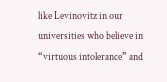like Levinovitz in our universities who believe in “virtuous intolerance” and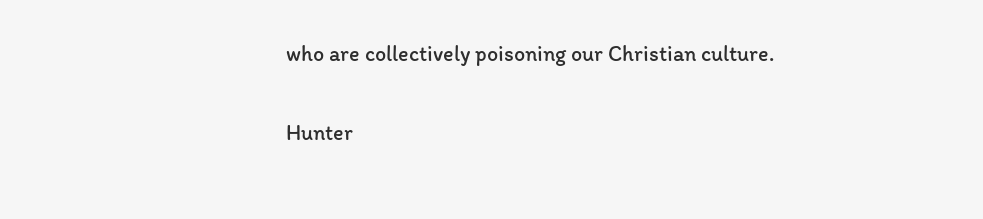who are collectively poisoning our Christian culture.

Hunter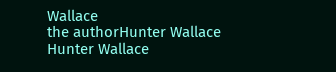Wallace
the authorHunter Wallace
Hunter Wallace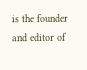is the founder and editor of